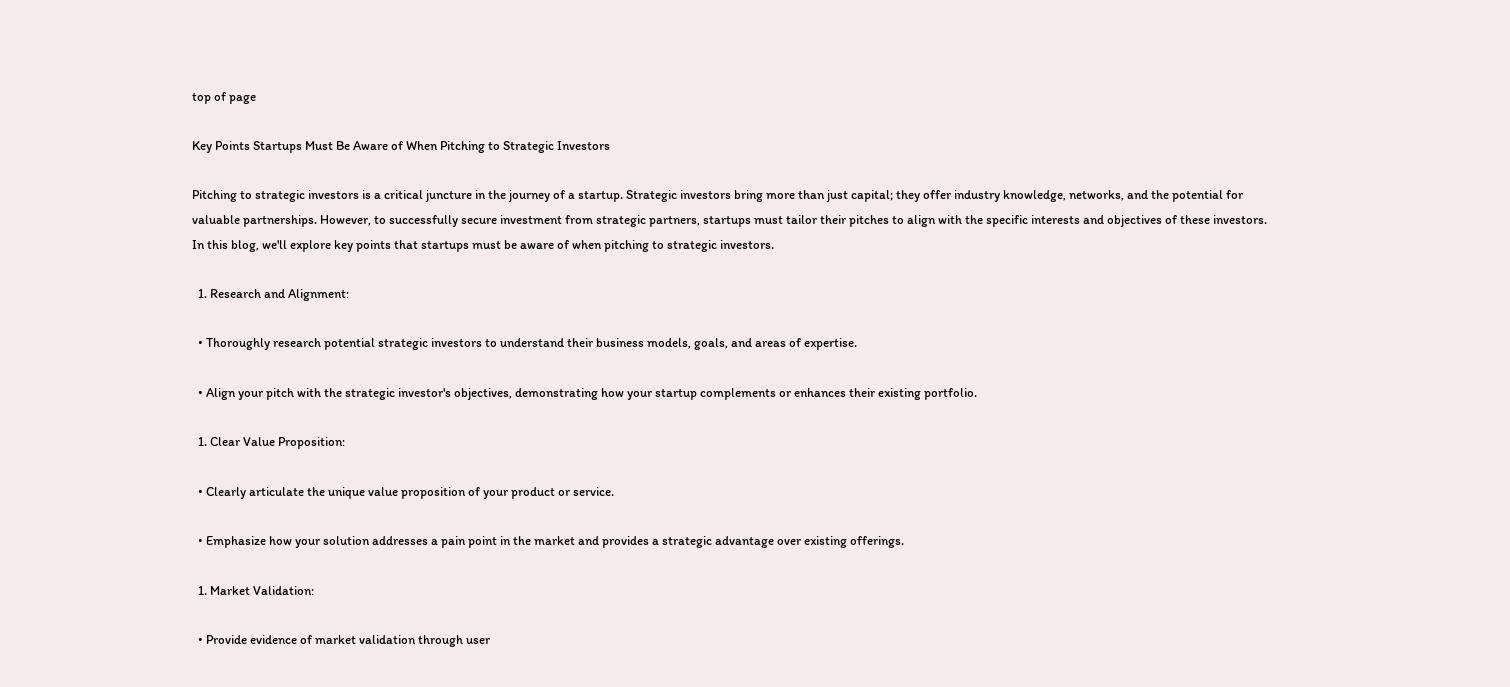top of page

Key Points Startups Must Be Aware of When Pitching to Strategic Investors

Pitching to strategic investors is a critical juncture in the journey of a startup. Strategic investors bring more than just capital; they offer industry knowledge, networks, and the potential for valuable partnerships. However, to successfully secure investment from strategic partners, startups must tailor their pitches to align with the specific interests and objectives of these investors. In this blog, we'll explore key points that startups must be aware of when pitching to strategic investors.

  1. Research and Alignment:

  • Thoroughly research potential strategic investors to understand their business models, goals, and areas of expertise.

  • Align your pitch with the strategic investor's objectives, demonstrating how your startup complements or enhances their existing portfolio.

  1. Clear Value Proposition:

  • Clearly articulate the unique value proposition of your product or service.

  • Emphasize how your solution addresses a pain point in the market and provides a strategic advantage over existing offerings.

  1. Market Validation:

  • Provide evidence of market validation through user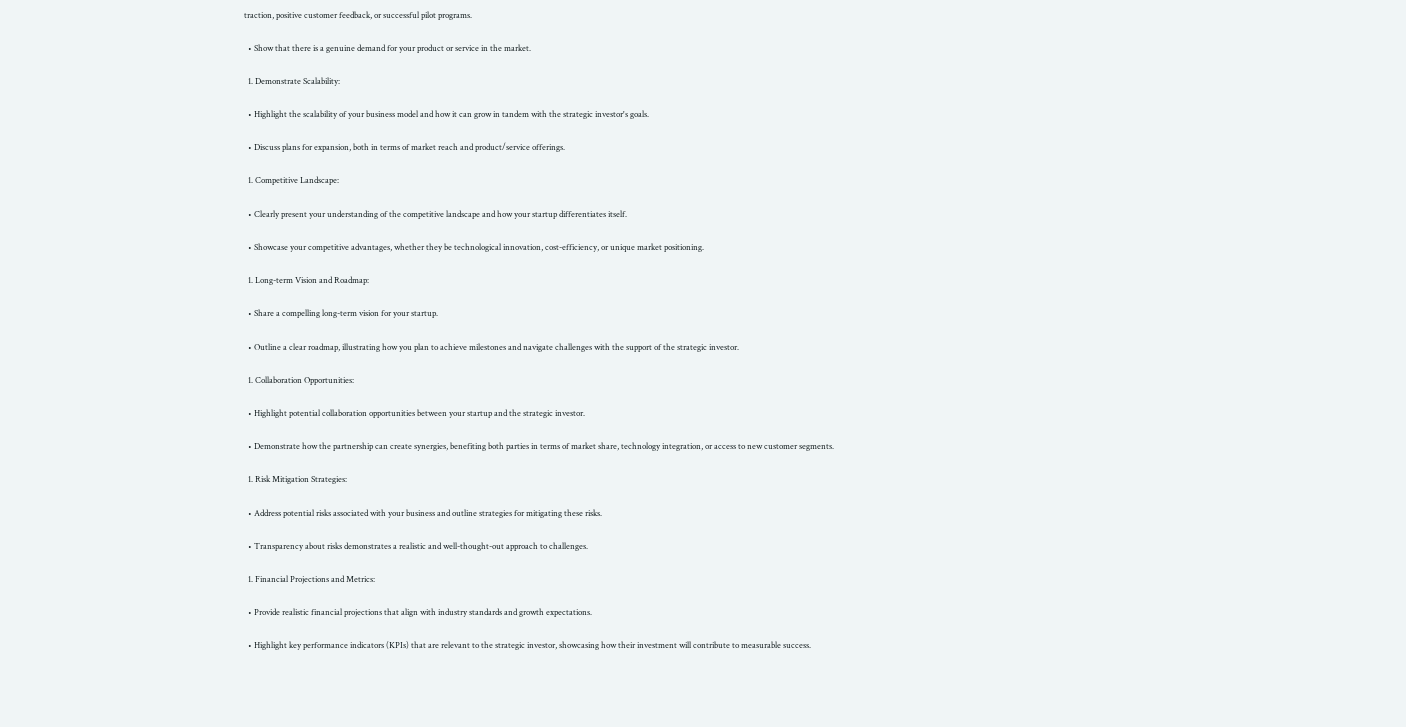traction, positive customer feedback, or successful pilot programs.

  • Show that there is a genuine demand for your product or service in the market.

  1. Demonstrate Scalability:

  • Highlight the scalability of your business model and how it can grow in tandem with the strategic investor's goals.

  • Discuss plans for expansion, both in terms of market reach and product/service offerings.

  1. Competitive Landscape:

  • Clearly present your understanding of the competitive landscape and how your startup differentiates itself.

  • Showcase your competitive advantages, whether they be technological innovation, cost-efficiency, or unique market positioning.

  1. Long-term Vision and Roadmap:

  • Share a compelling long-term vision for your startup.

  • Outline a clear roadmap, illustrating how you plan to achieve milestones and navigate challenges with the support of the strategic investor.

  1. Collaboration Opportunities:

  • Highlight potential collaboration opportunities between your startup and the strategic investor.

  • Demonstrate how the partnership can create synergies, benefiting both parties in terms of market share, technology integration, or access to new customer segments.

  1. Risk Mitigation Strategies:

  • Address potential risks associated with your business and outline strategies for mitigating these risks.

  • Transparency about risks demonstrates a realistic and well-thought-out approach to challenges.

  1. Financial Projections and Metrics:

  • Provide realistic financial projections that align with industry standards and growth expectations.

  • Highlight key performance indicators (KPIs) that are relevant to the strategic investor, showcasing how their investment will contribute to measurable success.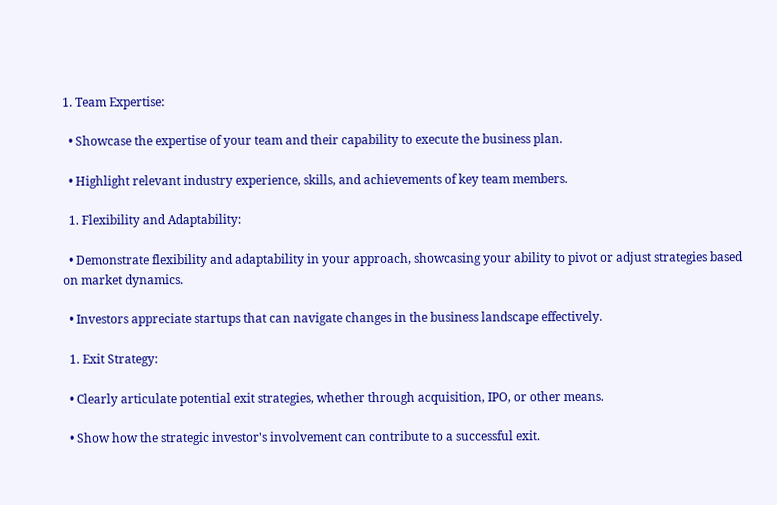1. Team Expertise:

  • Showcase the expertise of your team and their capability to execute the business plan.

  • Highlight relevant industry experience, skills, and achievements of key team members.

  1. Flexibility and Adaptability:

  • Demonstrate flexibility and adaptability in your approach, showcasing your ability to pivot or adjust strategies based on market dynamics.

  • Investors appreciate startups that can navigate changes in the business landscape effectively.

  1. Exit Strategy:

  • Clearly articulate potential exit strategies, whether through acquisition, IPO, or other means.

  • Show how the strategic investor's involvement can contribute to a successful exit.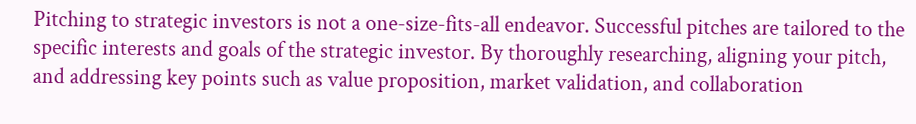Pitching to strategic investors is not a one-size-fits-all endeavor. Successful pitches are tailored to the specific interests and goals of the strategic investor. By thoroughly researching, aligning your pitch, and addressing key points such as value proposition, market validation, and collaboration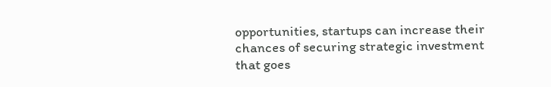opportunities, startups can increase their chances of securing strategic investment that goes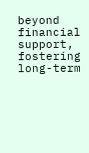beyond financial support, fostering long-term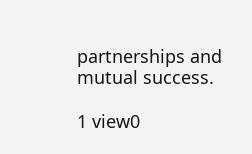partnerships and mutual success.

1 view0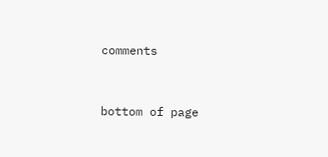comments


bottom of page